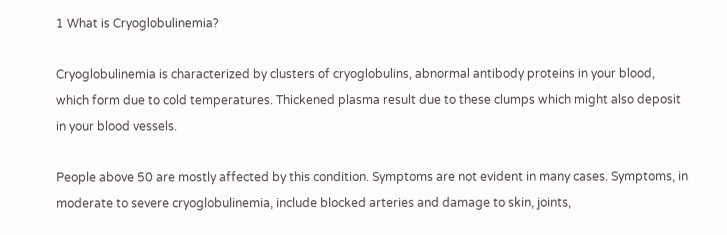1 What is Cryoglobulinemia?

Cryoglobulinemia is characterized by clusters of cryoglobulins, abnormal antibody proteins in your blood, which form due to cold temperatures. Thickened plasma result due to these clumps which might also deposit in your blood vessels.

People above 50 are mostly affected by this condition. Symptoms are not evident in many cases. Symptoms, in moderate to severe cryoglobulinemia, include blocked arteries and damage to skin, joints,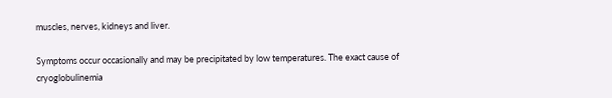muscles, nerves, kidneys and liver.

Symptoms occur occasionally and may be precipitated by low temperatures. The exact cause of cryoglobulinemia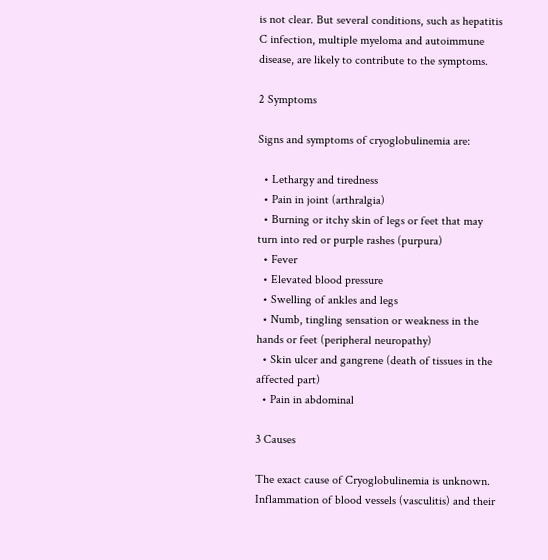is not clear. But several conditions, such as hepatitis C infection, multiple myeloma and autoimmune disease, are likely to contribute to the symptoms.

2 Symptoms

Signs and symptoms of cryoglobulinemia are:

  • Lethargy and tiredness
  • Pain in joint (arthralgia)
  • Burning or itchy skin of legs or feet that may turn into red or purple rashes (purpura)
  • Fever
  • Elevated blood pressure
  • Swelling of ankles and legs
  • Numb, tingling sensation or weakness in the hands or feet (peripheral neuropathy)
  • Skin ulcer and gangrene (death of tissues in the affected part)
  • Pain in abdominal

3 Causes

The exact cause of Cryoglobulinemia is unknown. Inflammation of blood vessels (vasculitis) and their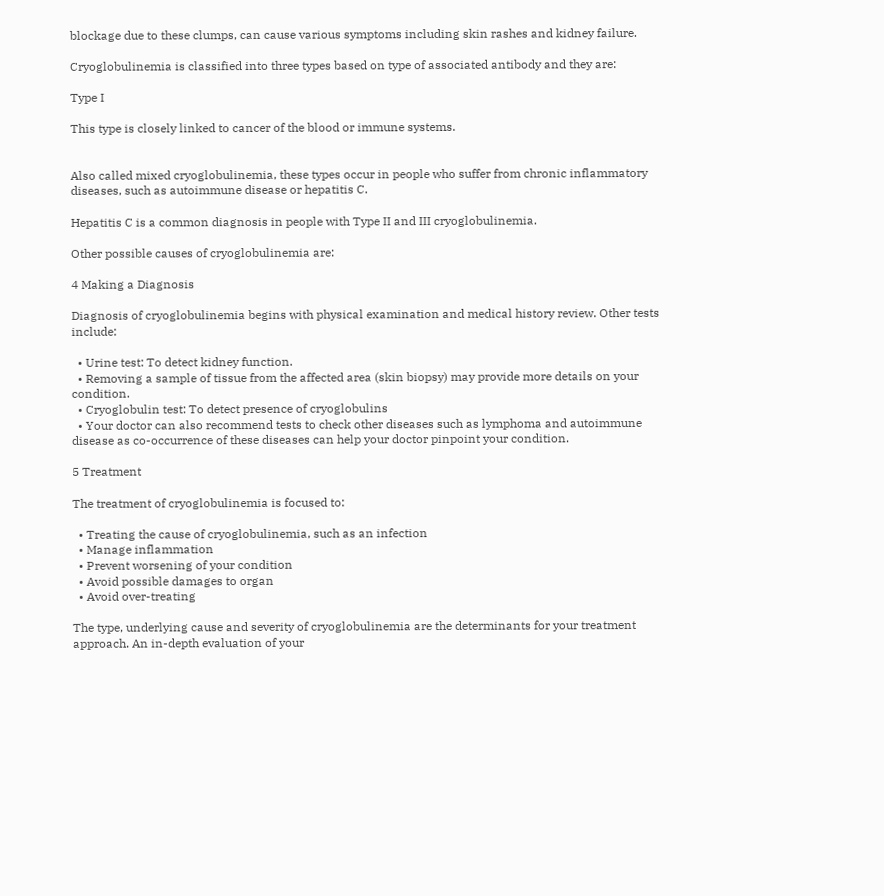blockage due to these clumps, can cause various symptoms including skin rashes and kidney failure.

Cryoglobulinemia is classified into three types based on type of associated antibody and they are:

Type I

This type is closely linked to cancer of the blood or immune systems.


Also called mixed cryoglobulinemia, these types occur in people who suffer from chronic inflammatory diseases, such as autoimmune disease or hepatitis C.

Hepatitis C is a common diagnosis in people with Type II and III cryoglobulinemia.

Other possible causes of cryoglobulinemia are:

4 Making a Diagnosis

Diagnosis of cryoglobulinemia begins with physical examination and medical history review. Other tests include:

  • Urine test: To detect kidney function.
  • Removing a sample of tissue from the affected area (skin biopsy) may provide more details on your condition.
  • Cryoglobulin test: To detect presence of cryoglobulins
  • Your doctor can also recommend tests to check other diseases such as lymphoma and autoimmune disease as co-occurrence of these diseases can help your doctor pinpoint your condition.

5 Treatment

The treatment of cryoglobulinemia is focused to:

  • Treating the cause of cryoglobulinemia, such as an infection
  • Manage inflammation
  • Prevent worsening of your condition
  • Avoid possible damages to organ
  • Avoid over-treating

The type, underlying cause and severity of cryoglobulinemia are the determinants for your treatment approach. An in-depth evaluation of your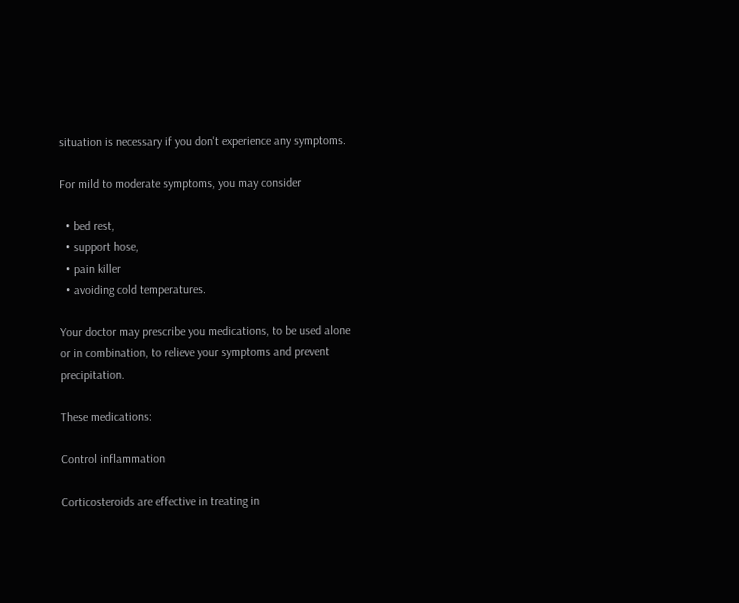situation is necessary if you don't experience any symptoms.

For mild to moderate symptoms, you may consider

  • bed rest,
  • support hose,
  • pain killer
  • avoiding cold temperatures.

Your doctor may prescribe you medications, to be used alone or in combination, to relieve your symptoms and prevent precipitation.

These medications:

Control inflammation

Corticosteroids are effective in treating in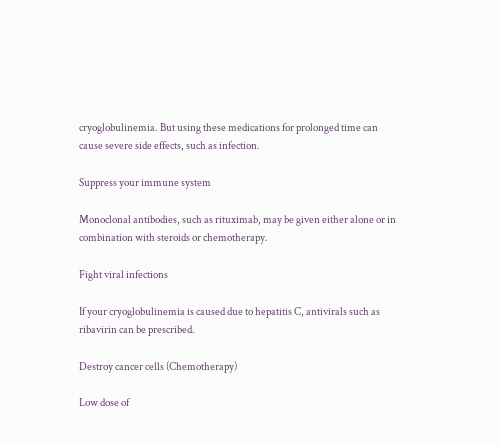cryoglobulinemia. But using these medications for prolonged time can cause severe side effects, such as infection.

Suppress your immune system

Monoclonal antibodies, such as rituximab, may be given either alone or in combination with steroids or chemotherapy.

Fight viral infections

If your cryoglobulinemia is caused due to hepatitis C, antivirals such as ribavirin can be prescribed.

Destroy cancer cells (Chemotherapy)

Low dose of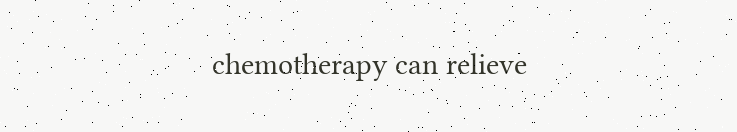chemotherapy can relieve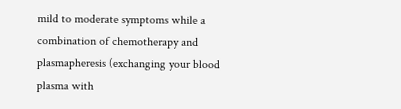mild to moderate symptoms while a combination of chemotherapy and plasmapheresis (exchanging your blood plasma with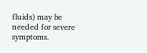fluids) may be needed for severe symptoms.